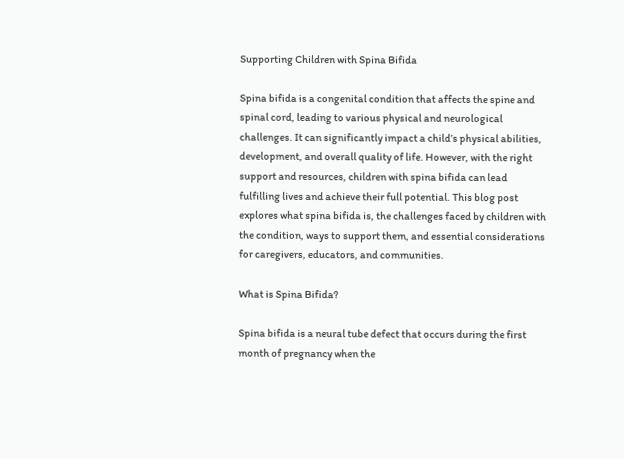Supporting Children with Spina Bifida

Spina bifida is a congenital condition that affects the spine and spinal cord, leading to various physical and neurological challenges. It can significantly impact a child’s physical abilities, development, and overall quality of life. However, with the right support and resources, children with spina bifida can lead fulfilling lives and achieve their full potential. This blog post explores what spina bifida is, the challenges faced by children with the condition, ways to support them, and essential considerations for caregivers, educators, and communities.

What is Spina Bifida?

Spina bifida is a neural tube defect that occurs during the first month of pregnancy when the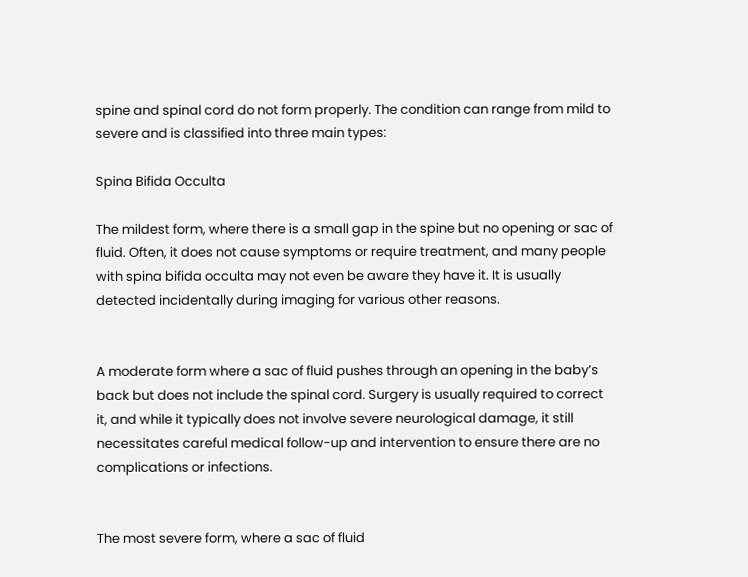spine and spinal cord do not form properly. The condition can range from mild to severe and is classified into three main types:

Spina Bifida Occulta

The mildest form, where there is a small gap in the spine but no opening or sac of fluid. Often, it does not cause symptoms or require treatment, and many people with spina bifida occulta may not even be aware they have it. It is usually detected incidentally during imaging for various other reasons.


A moderate form where a sac of fluid pushes through an opening in the baby’s back but does not include the spinal cord. Surgery is usually required to correct it, and while it typically does not involve severe neurological damage, it still necessitates careful medical follow-up and intervention to ensure there are no complications or infections.


The most severe form, where a sac of fluid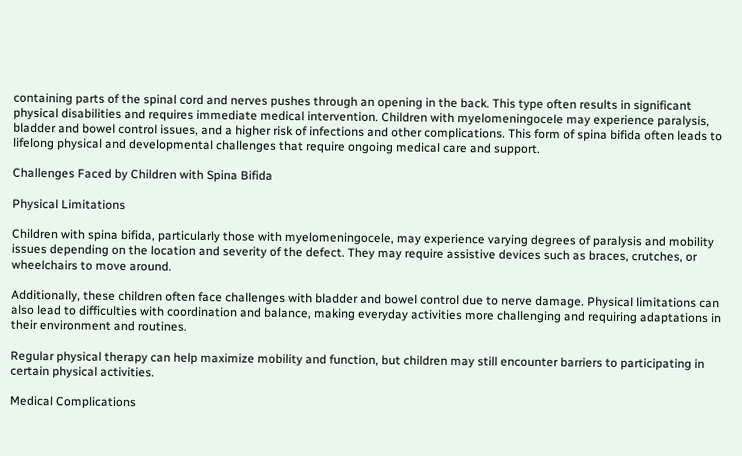containing parts of the spinal cord and nerves pushes through an opening in the back. This type often results in significant physical disabilities and requires immediate medical intervention. Children with myelomeningocele may experience paralysis, bladder and bowel control issues, and a higher risk of infections and other complications. This form of spina bifida often leads to lifelong physical and developmental challenges that require ongoing medical care and support.

Challenges Faced by Children with Spina Bifida

Physical Limitations

Children with spina bifida, particularly those with myelomeningocele, may experience varying degrees of paralysis and mobility issues depending on the location and severity of the defect. They may require assistive devices such as braces, crutches, or wheelchairs to move around.

Additionally, these children often face challenges with bladder and bowel control due to nerve damage. Physical limitations can also lead to difficulties with coordination and balance, making everyday activities more challenging and requiring adaptations in their environment and routines.

Regular physical therapy can help maximize mobility and function, but children may still encounter barriers to participating in certain physical activities.

Medical Complications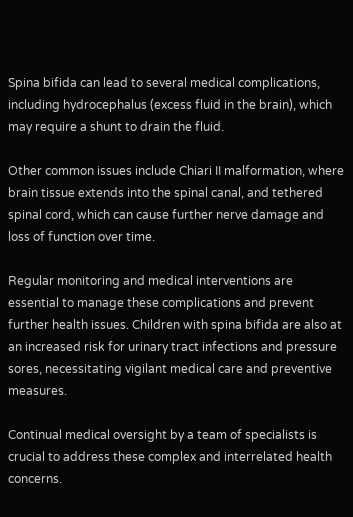Spina bifida can lead to several medical complications, including hydrocephalus (excess fluid in the brain), which may require a shunt to drain the fluid.

Other common issues include Chiari II malformation, where brain tissue extends into the spinal canal, and tethered spinal cord, which can cause further nerve damage and loss of function over time.

Regular monitoring and medical interventions are essential to manage these complications and prevent further health issues. Children with spina bifida are also at an increased risk for urinary tract infections and pressure sores, necessitating vigilant medical care and preventive measures.

Continual medical oversight by a team of specialists is crucial to address these complex and interrelated health concerns.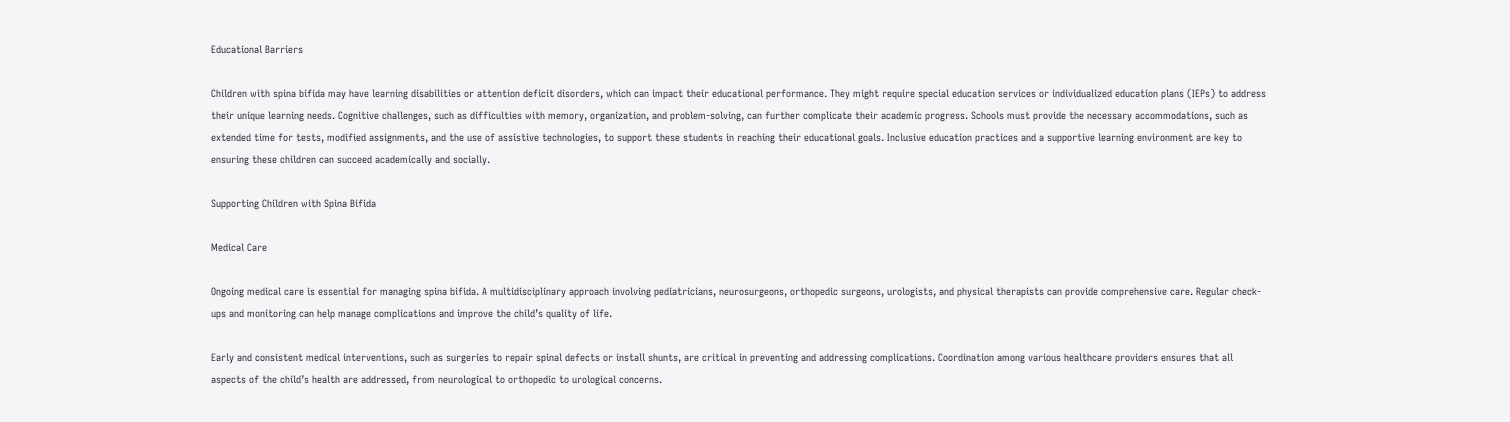Educational Barriers

Children with spina bifida may have learning disabilities or attention deficit disorders, which can impact their educational performance. They might require special education services or individualized education plans (IEPs) to address their unique learning needs. Cognitive challenges, such as difficulties with memory, organization, and problem-solving, can further complicate their academic progress. Schools must provide the necessary accommodations, such as extended time for tests, modified assignments, and the use of assistive technologies, to support these students in reaching their educational goals. Inclusive education practices and a supportive learning environment are key to ensuring these children can succeed academically and socially.

Supporting Children with Spina Bifida

Medical Care

Ongoing medical care is essential for managing spina bifida. A multidisciplinary approach involving pediatricians, neurosurgeons, orthopedic surgeons, urologists, and physical therapists can provide comprehensive care. Regular check-ups and monitoring can help manage complications and improve the child’s quality of life.

Early and consistent medical interventions, such as surgeries to repair spinal defects or install shunts, are critical in preventing and addressing complications. Coordination among various healthcare providers ensures that all aspects of the child’s health are addressed, from neurological to orthopedic to urological concerns.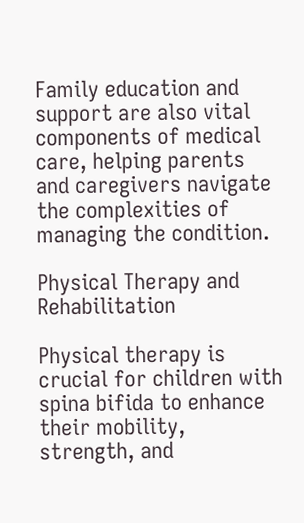Family education and support are also vital components of medical care, helping parents and caregivers navigate the complexities of managing the condition.

Physical Therapy and Rehabilitation

Physical therapy is crucial for children with spina bifida to enhance their mobility, strength, and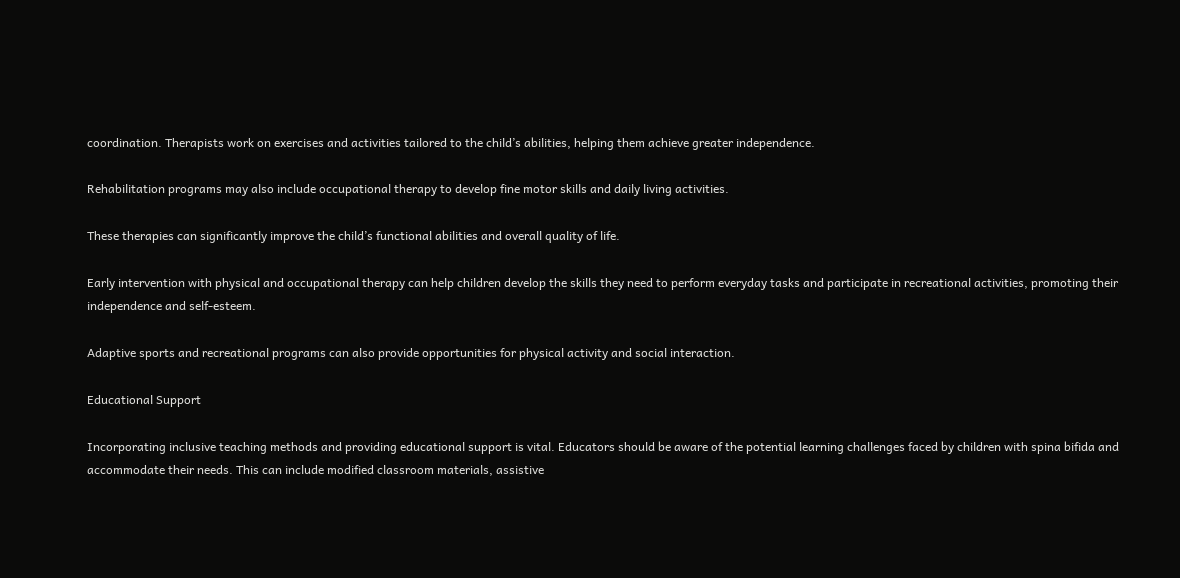coordination. Therapists work on exercises and activities tailored to the child’s abilities, helping them achieve greater independence.

Rehabilitation programs may also include occupational therapy to develop fine motor skills and daily living activities.

These therapies can significantly improve the child’s functional abilities and overall quality of life.

Early intervention with physical and occupational therapy can help children develop the skills they need to perform everyday tasks and participate in recreational activities, promoting their independence and self-esteem.

Adaptive sports and recreational programs can also provide opportunities for physical activity and social interaction.

Educational Support

Incorporating inclusive teaching methods and providing educational support is vital. Educators should be aware of the potential learning challenges faced by children with spina bifida and accommodate their needs. This can include modified classroom materials, assistive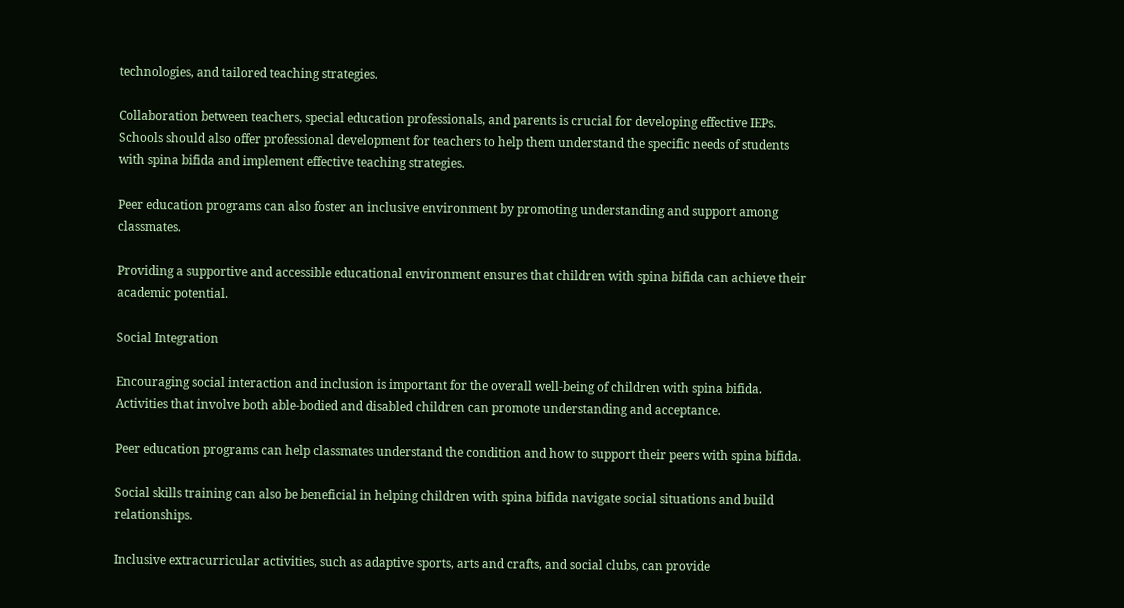technologies, and tailored teaching strategies.

Collaboration between teachers, special education professionals, and parents is crucial for developing effective IEPs. Schools should also offer professional development for teachers to help them understand the specific needs of students with spina bifida and implement effective teaching strategies.

Peer education programs can also foster an inclusive environment by promoting understanding and support among classmates.

Providing a supportive and accessible educational environment ensures that children with spina bifida can achieve their academic potential.

Social Integration

Encouraging social interaction and inclusion is important for the overall well-being of children with spina bifida. Activities that involve both able-bodied and disabled children can promote understanding and acceptance.

Peer education programs can help classmates understand the condition and how to support their peers with spina bifida.

Social skills training can also be beneficial in helping children with spina bifida navigate social situations and build relationships.

Inclusive extracurricular activities, such as adaptive sports, arts and crafts, and social clubs, can provide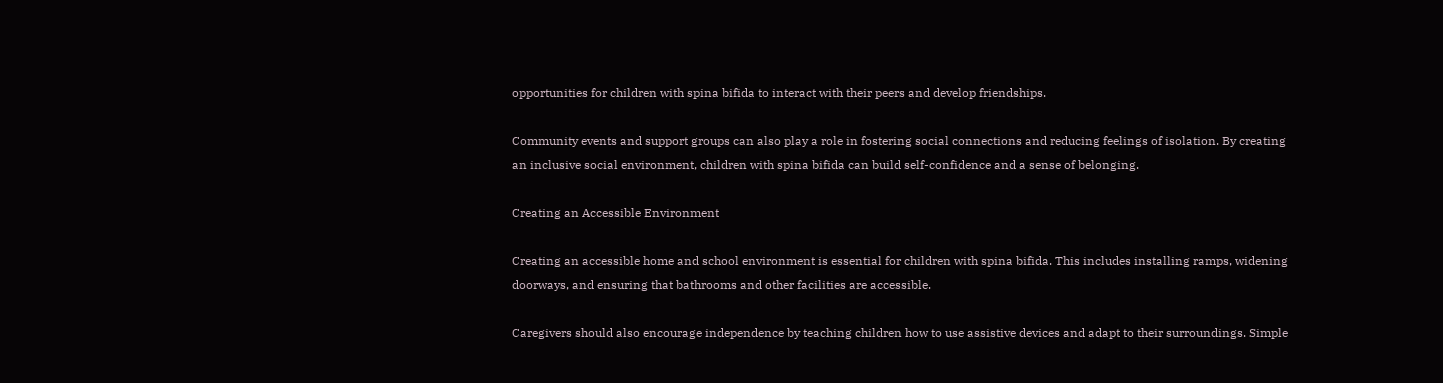opportunities for children with spina bifida to interact with their peers and develop friendships.

Community events and support groups can also play a role in fostering social connections and reducing feelings of isolation. By creating an inclusive social environment, children with spina bifida can build self-confidence and a sense of belonging.

Creating an Accessible Environment

Creating an accessible home and school environment is essential for children with spina bifida. This includes installing ramps, widening doorways, and ensuring that bathrooms and other facilities are accessible.

Caregivers should also encourage independence by teaching children how to use assistive devices and adapt to their surroundings. Simple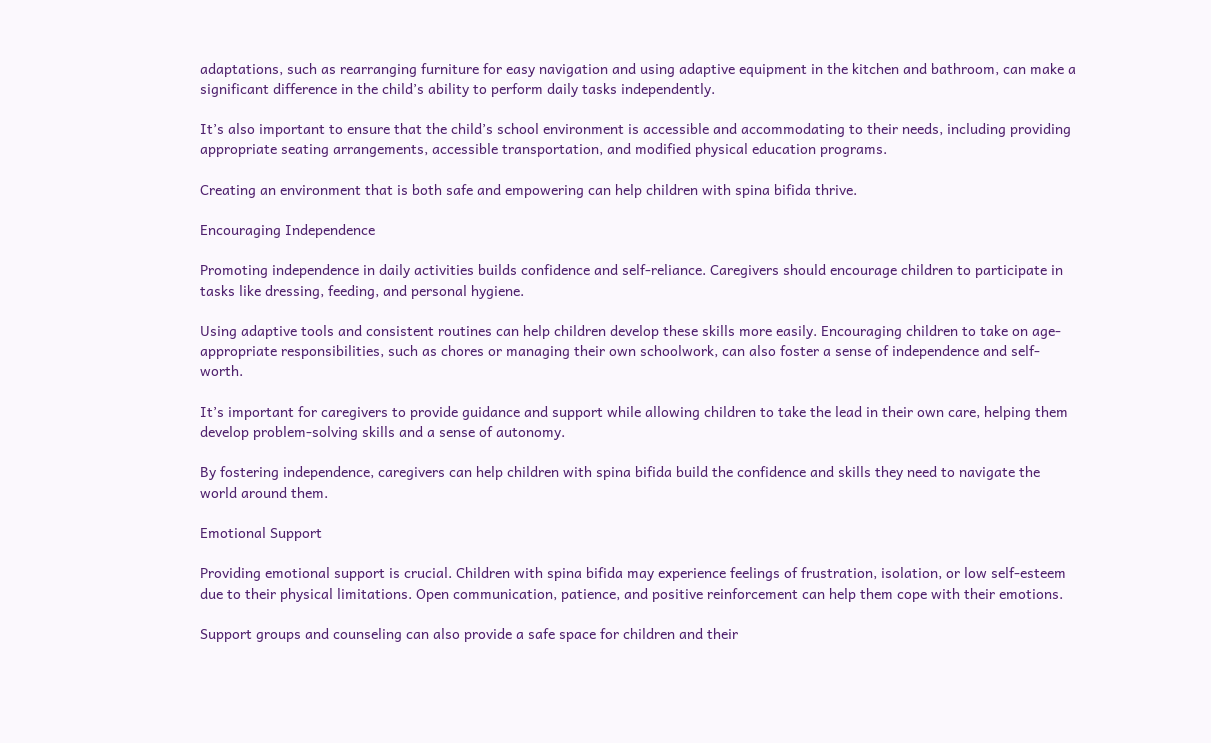adaptations, such as rearranging furniture for easy navigation and using adaptive equipment in the kitchen and bathroom, can make a significant difference in the child’s ability to perform daily tasks independently.

It’s also important to ensure that the child’s school environment is accessible and accommodating to their needs, including providing appropriate seating arrangements, accessible transportation, and modified physical education programs.

Creating an environment that is both safe and empowering can help children with spina bifida thrive.

Encouraging Independence

Promoting independence in daily activities builds confidence and self-reliance. Caregivers should encourage children to participate in tasks like dressing, feeding, and personal hygiene.

Using adaptive tools and consistent routines can help children develop these skills more easily. Encouraging children to take on age-appropriate responsibilities, such as chores or managing their own schoolwork, can also foster a sense of independence and self-worth.

It’s important for caregivers to provide guidance and support while allowing children to take the lead in their own care, helping them develop problem-solving skills and a sense of autonomy.

By fostering independence, caregivers can help children with spina bifida build the confidence and skills they need to navigate the world around them.

Emotional Support

Providing emotional support is crucial. Children with spina bifida may experience feelings of frustration, isolation, or low self-esteem due to their physical limitations. Open communication, patience, and positive reinforcement can help them cope with their emotions.

Support groups and counseling can also provide a safe space for children and their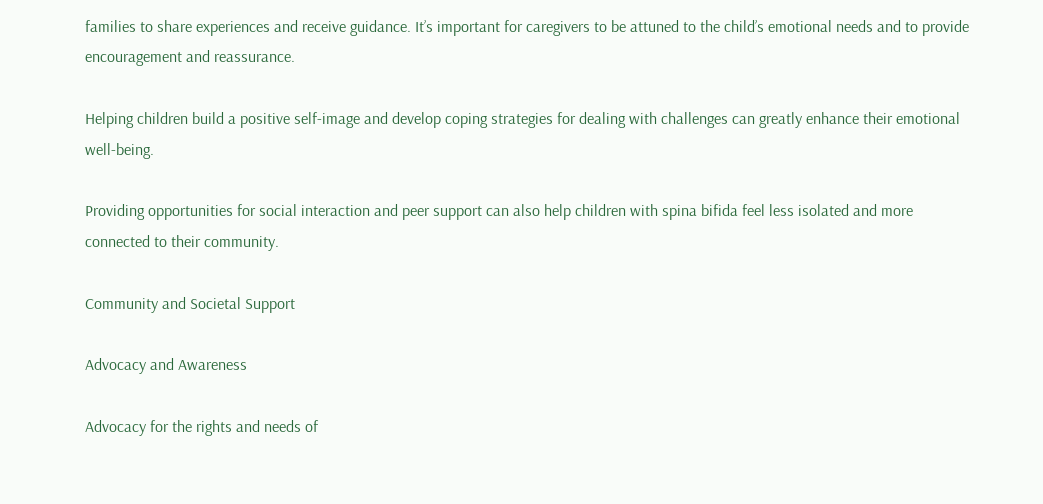families to share experiences and receive guidance. It’s important for caregivers to be attuned to the child’s emotional needs and to provide encouragement and reassurance.

Helping children build a positive self-image and develop coping strategies for dealing with challenges can greatly enhance their emotional well-being.

Providing opportunities for social interaction and peer support can also help children with spina bifida feel less isolated and more connected to their community.

Community and Societal Support

Advocacy and Awareness

Advocacy for the rights and needs of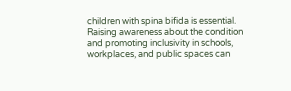children with spina bifida is essential. Raising awareness about the condition and promoting inclusivity in schools, workplaces, and public spaces can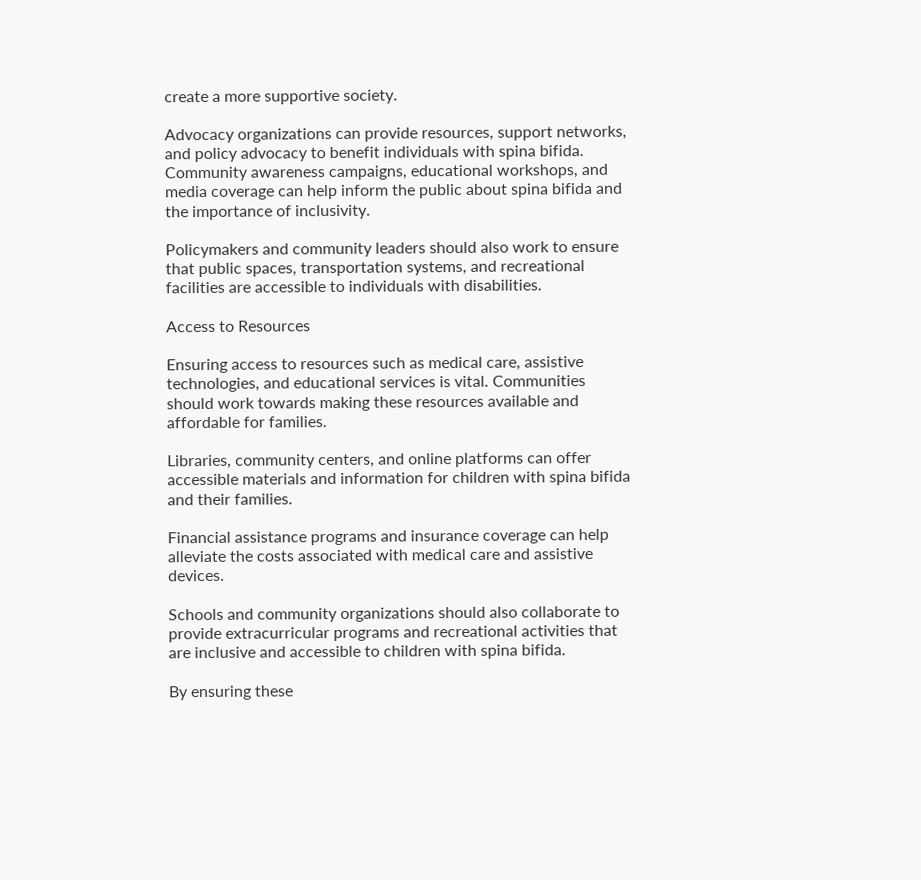create a more supportive society.

Advocacy organizations can provide resources, support networks, and policy advocacy to benefit individuals with spina bifida. Community awareness campaigns, educational workshops, and media coverage can help inform the public about spina bifida and the importance of inclusivity.

Policymakers and community leaders should also work to ensure that public spaces, transportation systems, and recreational facilities are accessible to individuals with disabilities.

Access to Resources

Ensuring access to resources such as medical care, assistive technologies, and educational services is vital. Communities should work towards making these resources available and affordable for families.

Libraries, community centers, and online platforms can offer accessible materials and information for children with spina bifida and their families.

Financial assistance programs and insurance coverage can help alleviate the costs associated with medical care and assistive devices.

Schools and community organizations should also collaborate to provide extracurricular programs and recreational activities that are inclusive and accessible to children with spina bifida.

By ensuring these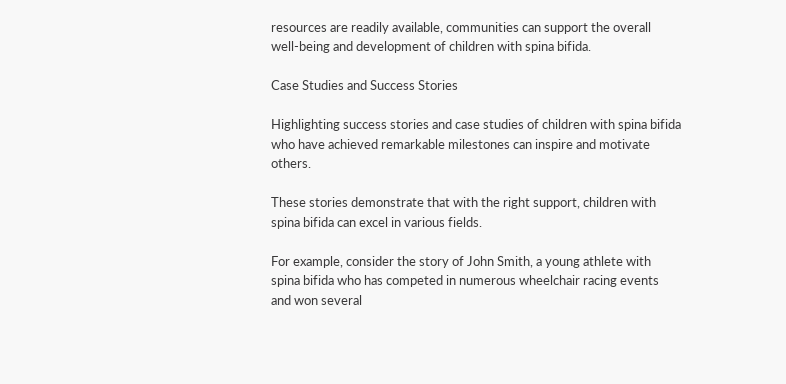resources are readily available, communities can support the overall well-being and development of children with spina bifida.

Case Studies and Success Stories

Highlighting success stories and case studies of children with spina bifida who have achieved remarkable milestones can inspire and motivate others.

These stories demonstrate that with the right support, children with spina bifida can excel in various fields.

For example, consider the story of John Smith, a young athlete with spina bifida who has competed in numerous wheelchair racing events and won several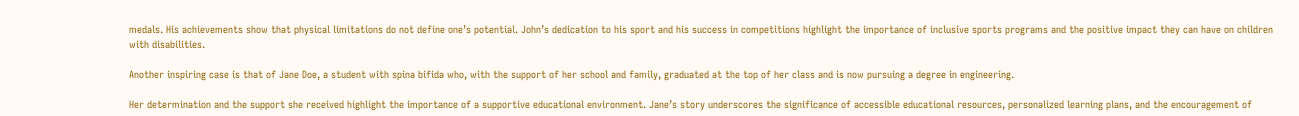medals. His achievements show that physical limitations do not define one’s potential. John’s dedication to his sport and his success in competitions highlight the importance of inclusive sports programs and the positive impact they can have on children with disabilities.

Another inspiring case is that of Jane Doe, a student with spina bifida who, with the support of her school and family, graduated at the top of her class and is now pursuing a degree in engineering.

Her determination and the support she received highlight the importance of a supportive educational environment. Jane’s story underscores the significance of accessible educational resources, personalized learning plans, and the encouragement of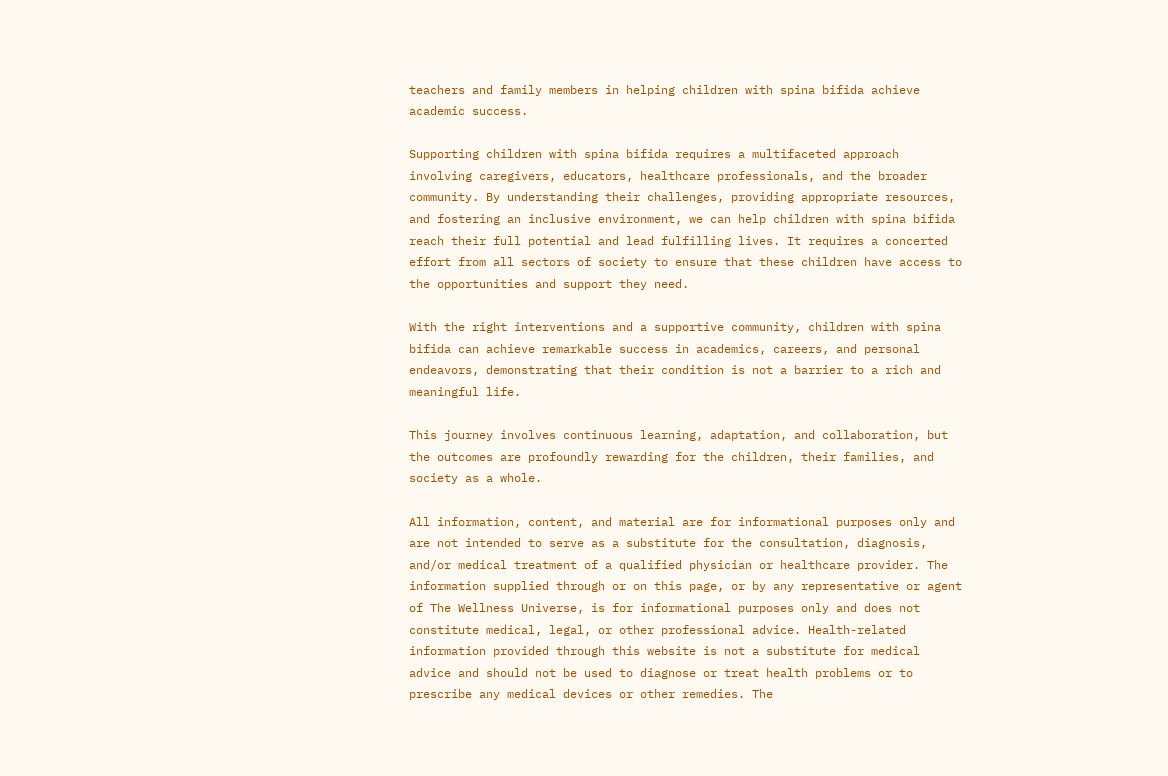teachers and family members in helping children with spina bifida achieve academic success.

Supporting children with spina bifida requires a multifaceted approach involving caregivers, educators, healthcare professionals, and the broader community. By understanding their challenges, providing appropriate resources, and fostering an inclusive environment, we can help children with spina bifida reach their full potential and lead fulfilling lives. It requires a concerted effort from all sectors of society to ensure that these children have access to the opportunities and support they need.

With the right interventions and a supportive community, children with spina bifida can achieve remarkable success in academics, careers, and personal endeavors, demonstrating that their condition is not a barrier to a rich and meaningful life.

This journey involves continuous learning, adaptation, and collaboration, but the outcomes are profoundly rewarding for the children, their families, and society as a whole.

All information, content, and material are for informational purposes only and are not intended to serve as a substitute for the consultation, diagnosis, and/or medical treatment of a qualified physician or healthcare provider. The information supplied through or on this page, or by any representative or agent of The Wellness Universe, is for informational purposes only and does not constitute medical, legal, or other professional advice. Health-related information provided through this website is not a substitute for medical advice and should not be used to diagnose or treat health problems or to prescribe any medical devices or other remedies. The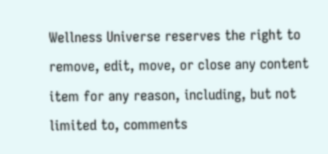Wellness Universe reserves the right to remove, edit, move, or close any content item for any reason, including, but not limited to, comments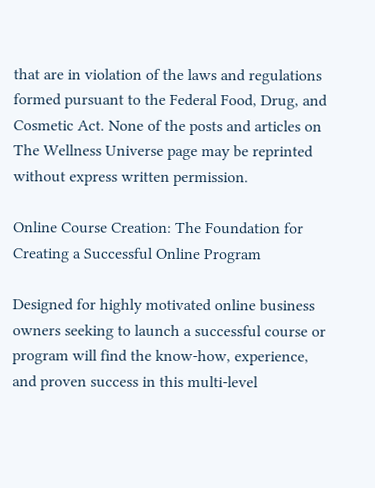that are in violation of the laws and regulations formed pursuant to the Federal Food, Drug, and Cosmetic Act. None of the posts and articles on The Wellness Universe page may be reprinted without express written permission.

Online Course Creation: The Foundation for Creating a Successful Online Program

Designed for highly motivated online business owners seeking to launch a successful course or program will find the know-how, experience, and proven success in this multi-level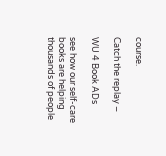course.

Catch the replay –

WU 4 Book ADs

see how our self-care books are helping thousands of people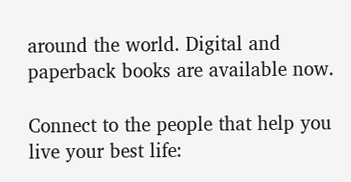around the world. Digital and paperback books are available now.

Connect to the people that help you live your best life: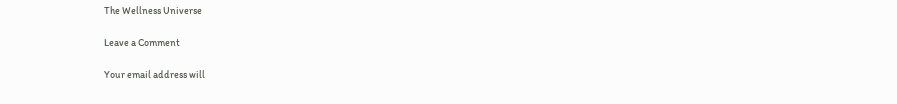The Wellness Universe

Leave a Comment

Your email address will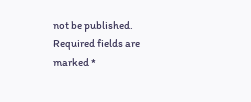not be published. Required fields are marked *